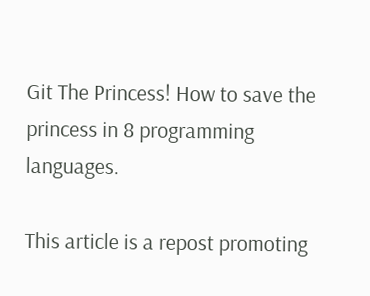Git The Princess! How to save the princess in 8 programming languages.

This article is a repost promoting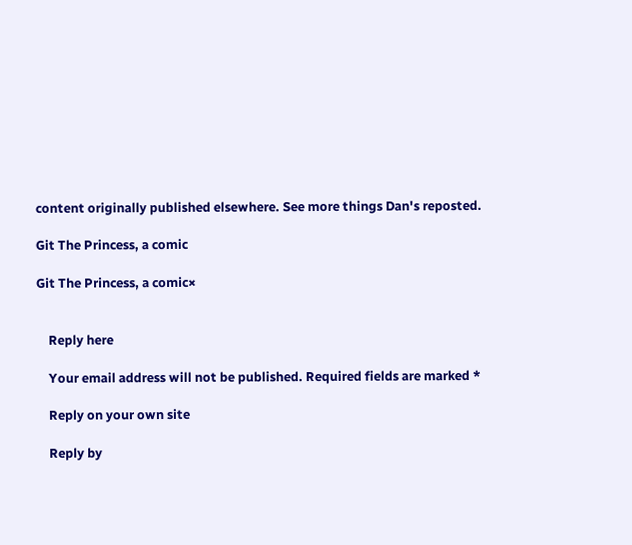content originally published elsewhere. See more things Dan's reposted.

Git The Princess, a comic

Git The Princess, a comic×


    Reply here

    Your email address will not be published. Required fields are marked *

    Reply on your own site

    Reply by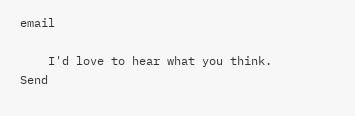email

    I'd love to hear what you think. Send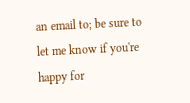an email to; be sure to let me know if you're happy for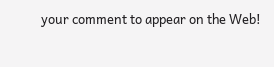your comment to appear on the Web!